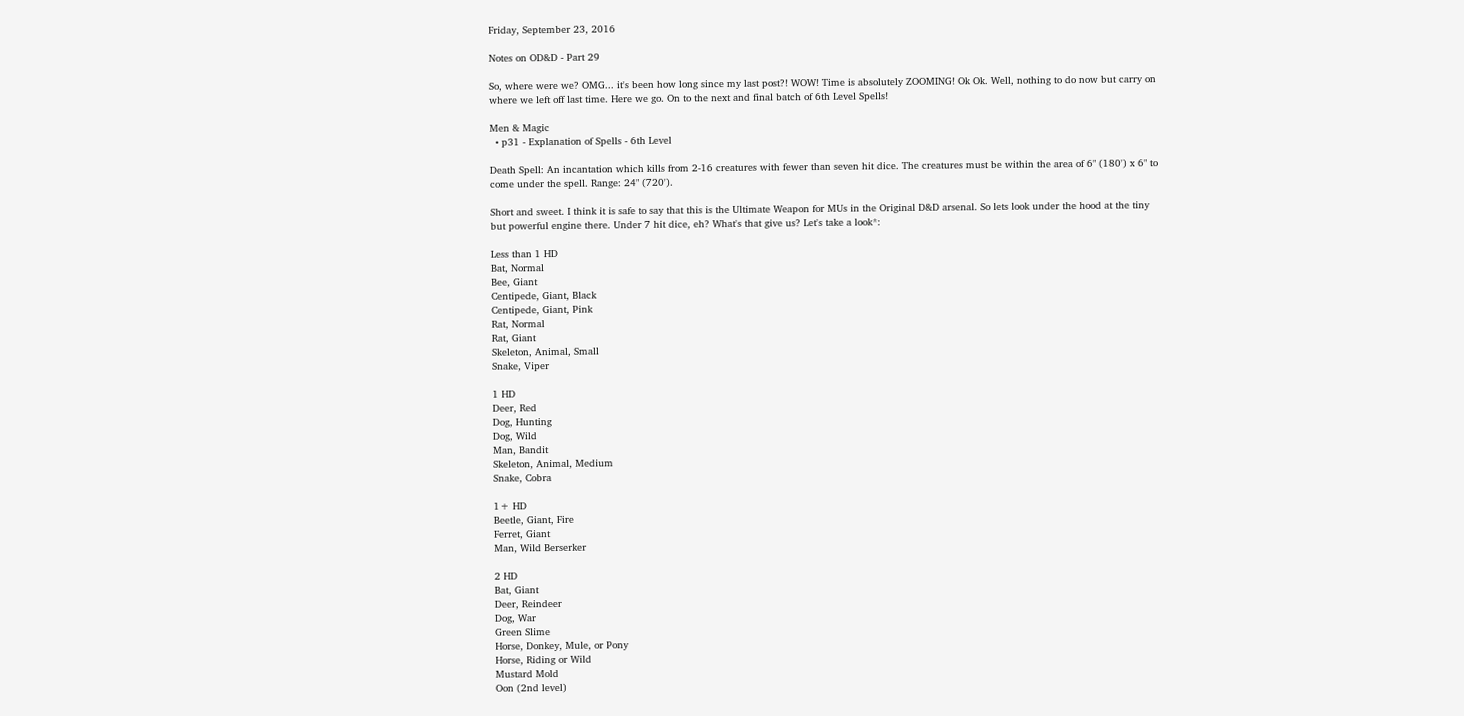Friday, September 23, 2016

Notes on OD&D - Part 29

So, where were we? OMG... it's been how long since my last post?! WOW! Time is absolutely ZOOMING! Ok Ok. Well, nothing to do now but carry on where we left off last time. Here we go. On to the next and final batch of 6th Level Spells!

Men & Magic
  • p31 - Explanation of Spells - 6th Level

Death Spell: An incantation which kills from 2-16 creatures with fewer than seven hit dice. The creatures must be within the area of 6" (180') x 6" to come under the spell. Range: 24" (720').

Short and sweet. I think it is safe to say that this is the Ultimate Weapon for MUs in the Original D&D arsenal. So lets look under the hood at the tiny but powerful engine there. Under 7 hit dice, eh? What's that give us? Let's take a look*:

Less than 1 HD
Bat, Normal
Bee, Giant
Centipede, Giant, Black
Centipede, Giant, Pink
Rat, Normal
Rat, Giant
Skeleton, Animal, Small
Snake, Viper

1 HD
Deer, Red
Dog, Hunting
Dog, Wild
Man, Bandit
Skeleton, Animal, Medium
Snake, Cobra

1+ HD
Beetle, Giant, Fire
Ferret, Giant
Man, Wild Berserker

2 HD
Bat, Giant
Deer, Reindeer
Dog, War
Green Slime
Horse, Donkey, Mule, or Pony
Horse, Riding or Wild
Mustard Mold
Oon (2nd level)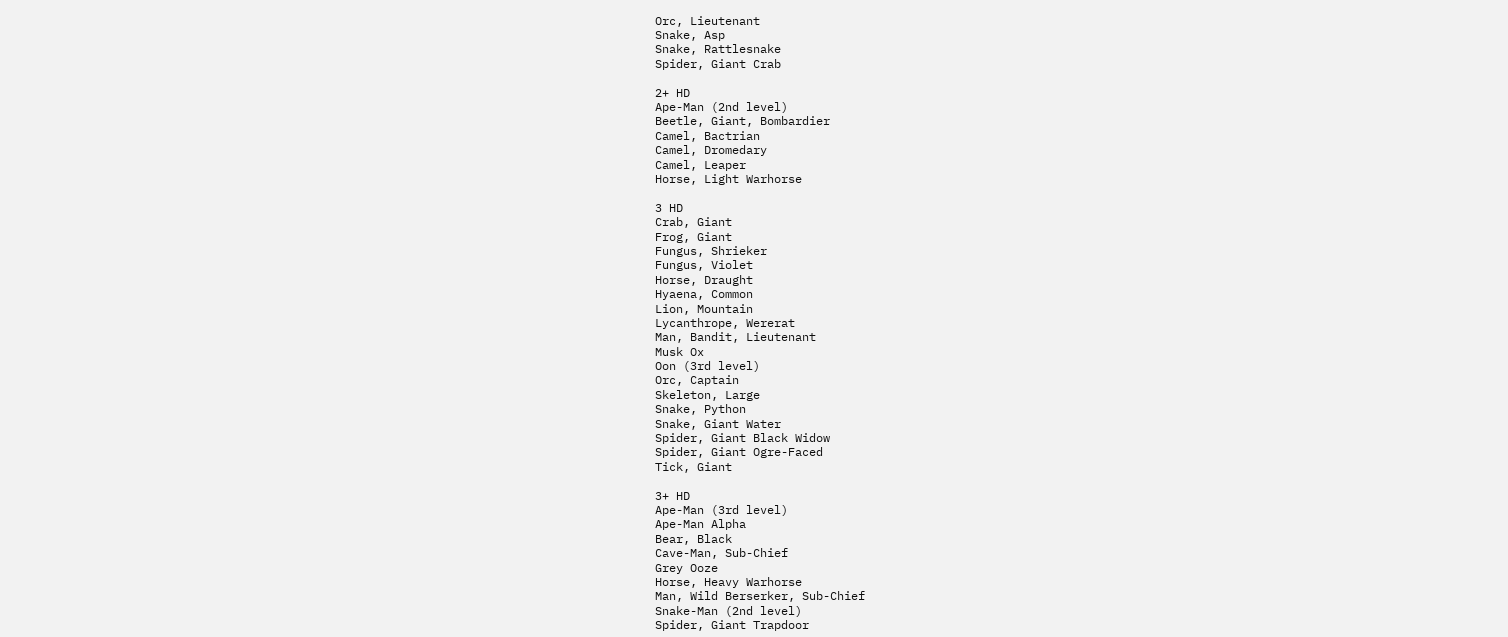Orc, Lieutenant
Snake, Asp
Snake, Rattlesnake
Spider, Giant Crab

2+ HD
Ape-Man (2nd level)
Beetle, Giant, Bombardier
Camel, Bactrian
Camel, Dromedary
Camel, Leaper
Horse, Light Warhorse

3 HD
Crab, Giant
Frog, Giant
Fungus, Shrieker
Fungus, Violet
Horse, Draught
Hyaena, Common
Lion, Mountain
Lycanthrope, Wererat
Man, Bandit, Lieutenant
Musk Ox
Oon (3rd level)
Orc, Captain
Skeleton, Large
Snake, Python
Snake, Giant Water
Spider, Giant Black Widow
Spider, Giant Ogre-Faced
Tick, Giant

3+ HD
Ape-Man (3rd level)
Ape-Man Alpha
Bear, Black
Cave-Man, Sub-Chief
Grey Ooze
Horse, Heavy Warhorse
Man, Wild Berserker, Sub-Chief
Snake-Man (2nd level)
Spider, Giant Trapdoor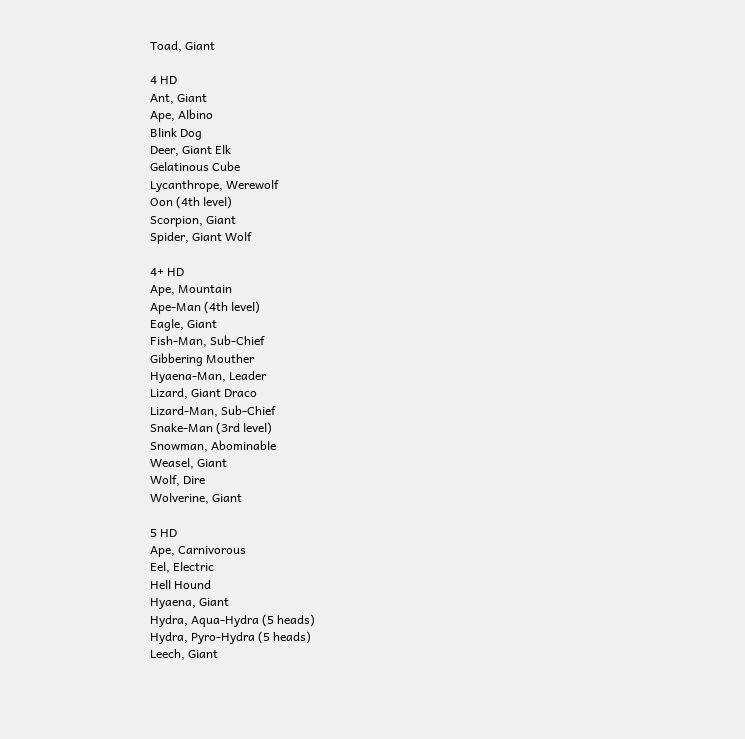Toad, Giant

4 HD
Ant, Giant
Ape, Albino
Blink Dog
Deer, Giant Elk
Gelatinous Cube
Lycanthrope, Werewolf
Oon (4th level)
Scorpion, Giant
Spider, Giant Wolf

4+ HD
Ape, Mountain
Ape-Man (4th level)
Eagle, Giant
Fish-Man, Sub-Chief
Gibbering Mouther
Hyaena-Man, Leader
Lizard, Giant Draco
Lizard-Man, Sub-Chief
Snake-Man (3rd level)
Snowman, Abominable
Weasel, Giant
Wolf, Dire
Wolverine, Giant

5 HD
Ape, Carnivorous
Eel, Electric
Hell Hound
Hyaena, Giant
Hydra, Aqua-Hydra (5 heads)
Hydra, Pyro-Hydra (5 heads)
Leech, Giant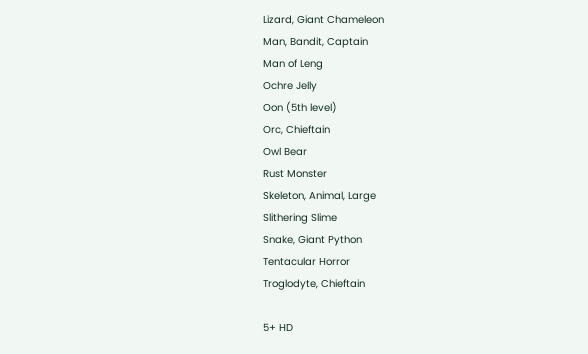Lizard, Giant Chameleon
Man, Bandit, Captain
Man of Leng
Ochre Jelly
Oon (5th level)
Orc, Chieftain
Owl Bear
Rust Monster
Skeleton, Animal, Large
Slithering Slime
Snake, Giant Python
Tentacular Horror
Troglodyte, Chieftain

5+ HD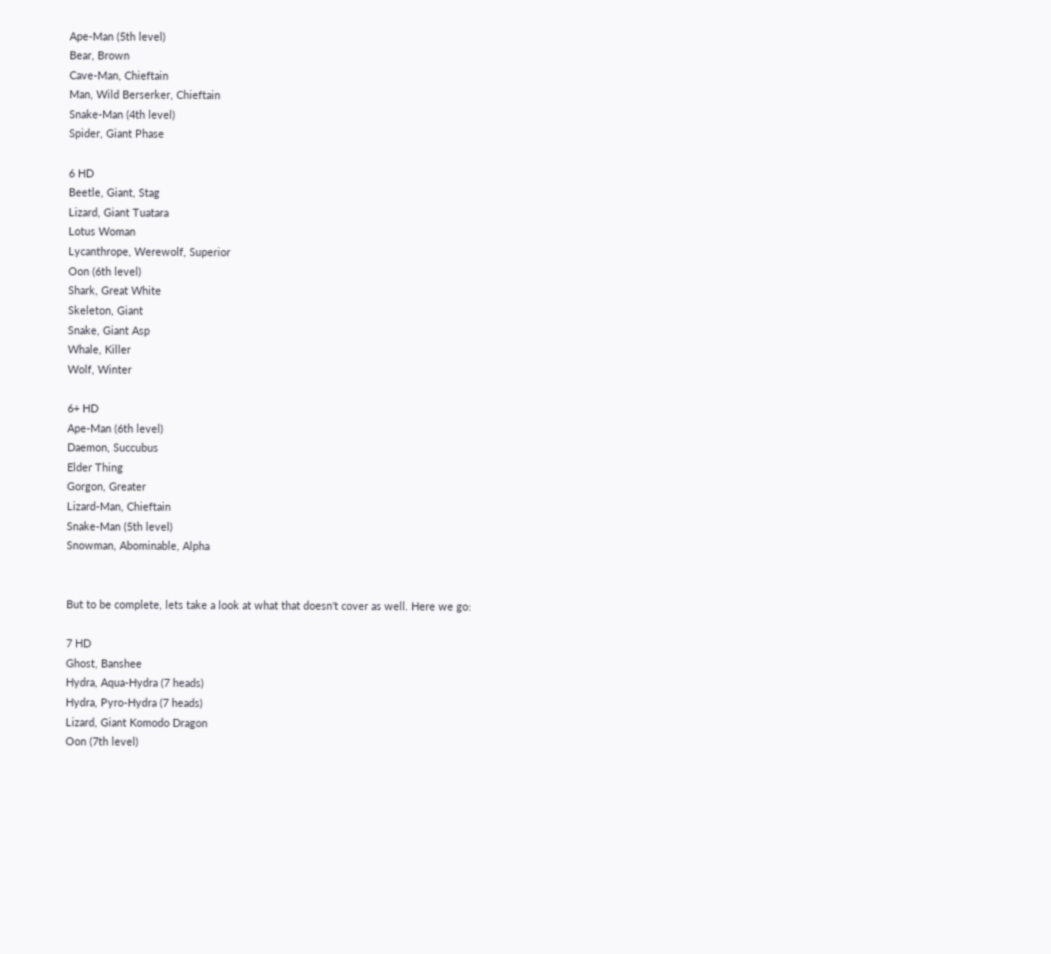Ape-Man (5th level)
Bear, Brown
Cave-Man, Chieftain
Man, Wild Berserker, Chieftain
Snake-Man (4th level)
Spider, Giant Phase

6 HD
Beetle, Giant, Stag
Lizard, Giant Tuatara
Lotus Woman
Lycanthrope, Werewolf, Superior
Oon (6th level)
Shark, Great White
Skeleton, Giant
Snake, Giant Asp
Whale, Killer
Wolf, Winter

6+ HD
Ape-Man (6th level)
Daemon, Succubus
Elder Thing
Gorgon, Greater
Lizard-Man, Chieftain
Snake-Man (5th level)
Snowman, Abominable, Alpha


But to be complete, lets take a look at what that doesn't cover as well. Here we go:

7 HD
Ghost, Banshee
Hydra, Aqua-Hydra (7 heads)
Hydra, Pyro-Hydra (7 heads)
Lizard, Giant Komodo Dragon
Oon (7th level)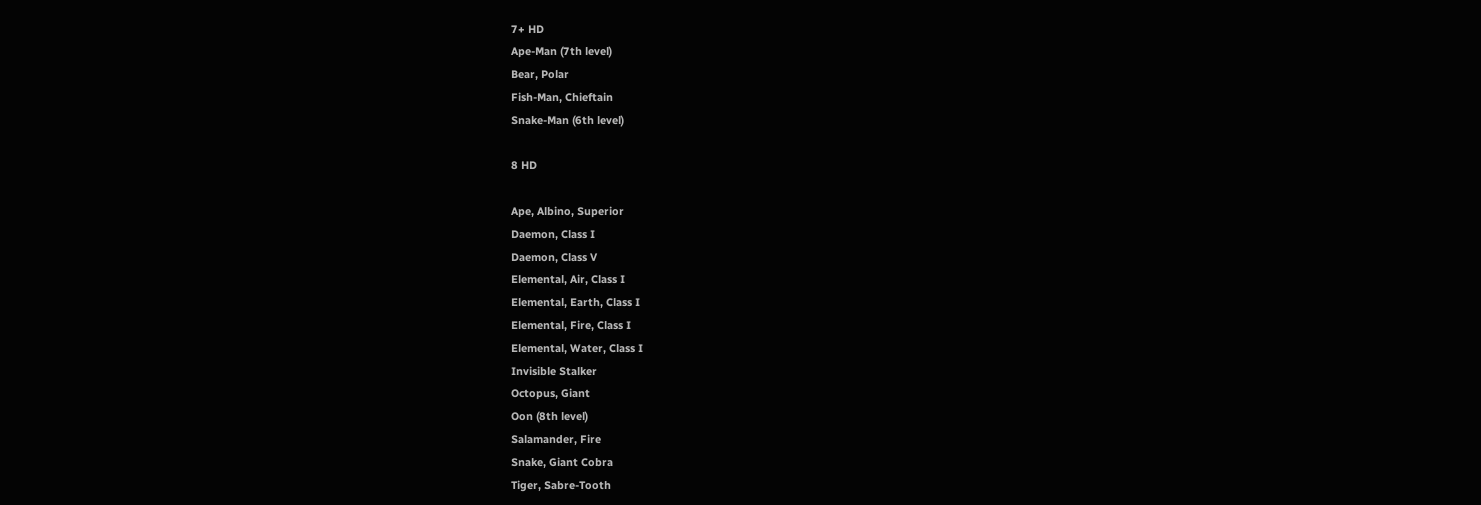7+ HD
Ape-Man (7th level)
Bear, Polar
Fish-Man, Chieftain
Snake-Man (6th level)

8 HD

Ape, Albino, Superior
Daemon, Class I
Daemon, Class V
Elemental, Air, Class I
Elemental, Earth, Class I
Elemental, Fire, Class I
Elemental, Water, Class I
Invisible Stalker
Octopus, Giant
Oon (8th level)
Salamander, Fire
Snake, Giant Cobra
Tiger, Sabre-Tooth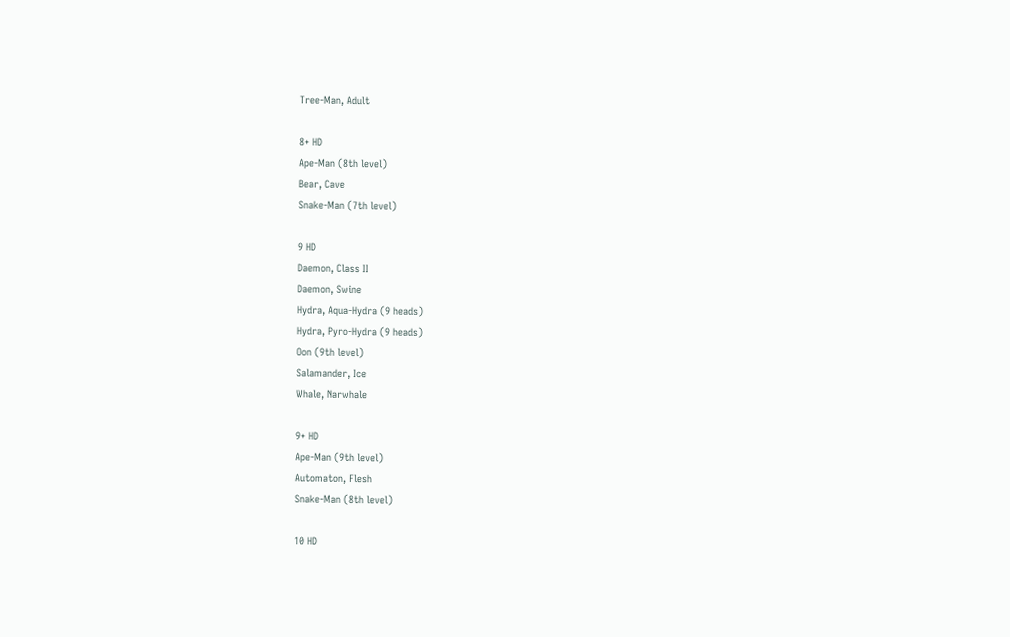Tree-Man, Adult

8+ HD
Ape-Man (8th level)
Bear, Cave
Snake-Man (7th level)

9 HD
Daemon, Class II
Daemon, Swine
Hydra, Aqua-Hydra (9 heads)
Hydra, Pyro-Hydra (9 heads)
Oon (9th level)
Salamander, Ice
Whale, Narwhale

9+ HD
Ape-Man (9th level)
Automaton, Flesh
Snake-Man (8th level)

10 HD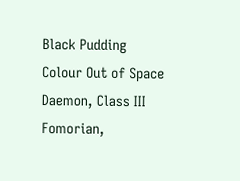Black Pudding
Colour Out of Space
Daemon, Class III
Fomorian,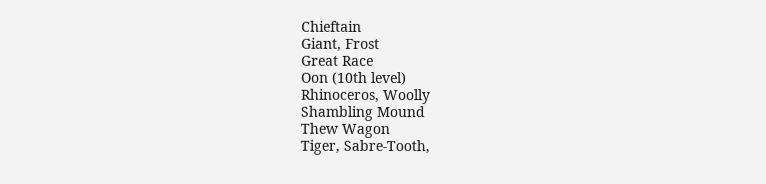Chieftain
Giant, Frost
Great Race
Oon (10th level)
Rhinoceros, Woolly
Shambling Mound
Thew Wagon
Tiger, Sabre-Tooth,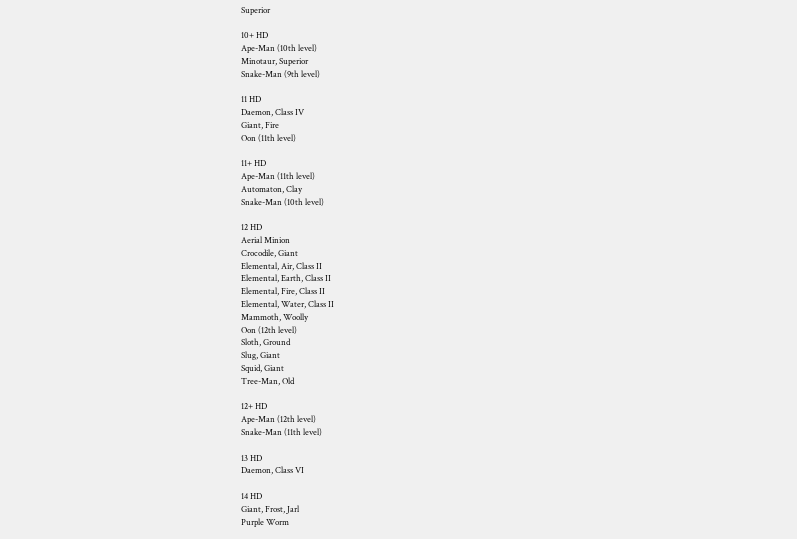Superior

10+ HD
Ape-Man (10th level)
Minotaur, Superior
Snake-Man (9th level)

11 HD
Daemon, Class IV
Giant, Fire
Oon (11th level)

11+ HD
Ape-Man (11th level)
Automaton, Clay
Snake-Man (10th level)

12 HD
Aerial Minion
Crocodile, Giant
Elemental, Air, Class II
Elemental, Earth, Class II
Elemental, Fire, Class II
Elemental, Water, Class II
Mammoth, Woolly
Oon (12th level)
Sloth, Ground
Slug, Giant
Squid, Giant
Tree-Man, Old

12+ HD
Ape-Man (12th level)
Snake-Man (11th level)

13 HD
Daemon, Class VI

14 HD
Giant, Frost, Jarl
Purple Worm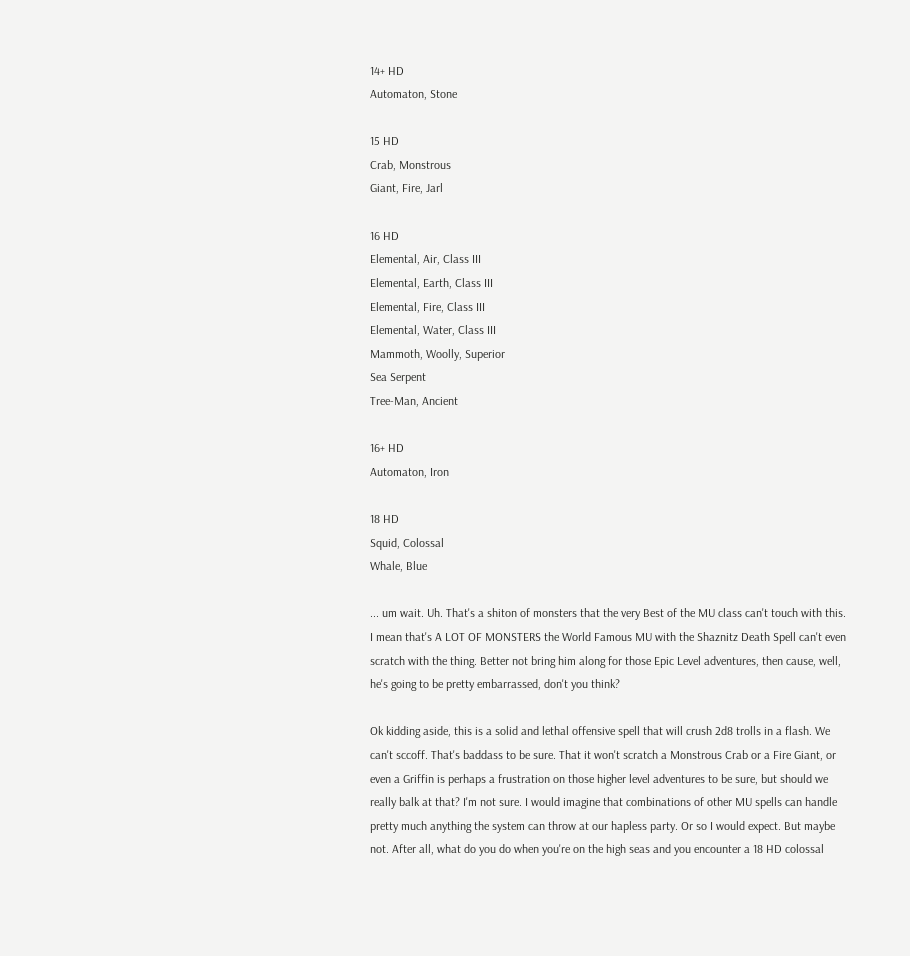14+ HD
Automaton, Stone

15 HD
Crab, Monstrous
Giant, Fire, Jarl

16 HD
Elemental, Air, Class III
Elemental, Earth, Class III
Elemental, Fire, Class III
Elemental, Water, Class III
Mammoth, Woolly, Superior
Sea Serpent
Tree-Man, Ancient

16+ HD
Automaton, Iron

18 HD
Squid, Colossal
Whale, Blue

... um wait. Uh. That's a shiton of monsters that the very Best of the MU class can't touch with this. I mean that's A LOT OF MONSTERS the World Famous MU with the Shaznitz Death Spell can't even scratch with the thing. Better not bring him along for those Epic Level adventures, then cause, well, he's going to be pretty embarrassed, don't you think?

Ok kidding aside, this is a solid and lethal offensive spell that will crush 2d8 trolls in a flash. We can't sccoff. That's baddass to be sure. That it won't scratch a Monstrous Crab or a Fire Giant, or even a Griffin is perhaps a frustration on those higher level adventures to be sure, but should we really balk at that? I'm not sure. I would imagine that combinations of other MU spells can handle pretty much anything the system can throw at our hapless party. Or so I would expect. But maybe not. After all, what do you do when you're on the high seas and you encounter a 18 HD colossal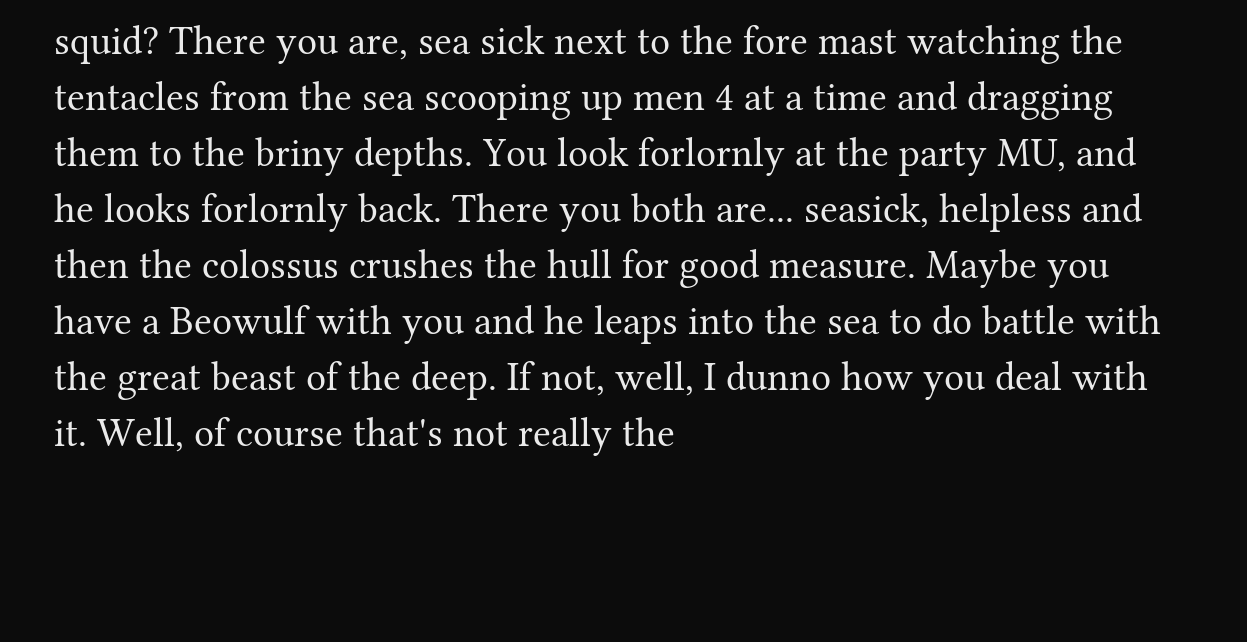squid? There you are, sea sick next to the fore mast watching the tentacles from the sea scooping up men 4 at a time and dragging them to the briny depths. You look forlornly at the party MU, and he looks forlornly back. There you both are... seasick, helpless and then the colossus crushes the hull for good measure. Maybe you have a Beowulf with you and he leaps into the sea to do battle with the great beast of the deep. If not, well, I dunno how you deal with it. Well, of course that's not really the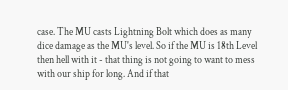case. The MU casts Lightning Bolt which does as many dice damage as the MU's level. So if the MU is 18th Level then hell with it - that thing is not going to want to mess with our ship for long. And if that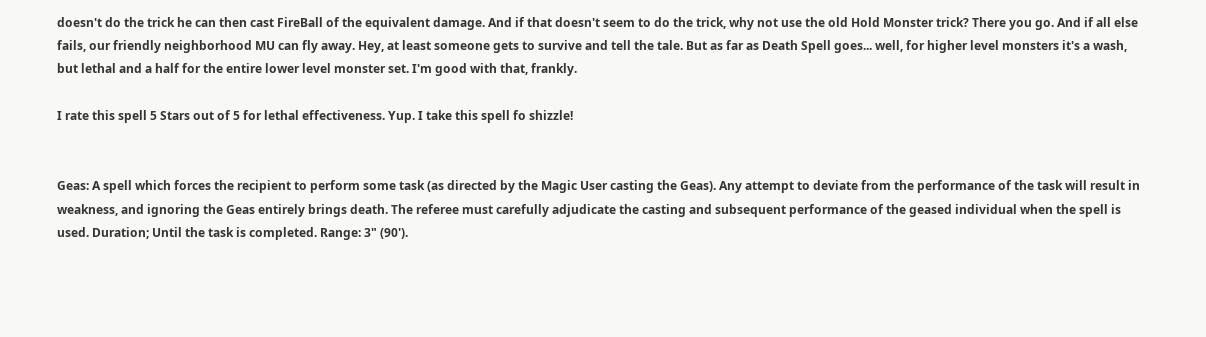doesn't do the trick he can then cast FireBall of the equivalent damage. And if that doesn't seem to do the trick, why not use the old Hold Monster trick? There you go. And if all else fails, our friendly neighborhood MU can fly away. Hey, at least someone gets to survive and tell the tale. But as far as Death Spell goes... well, for higher level monsters it's a wash, but lethal and a half for the entire lower level monster set. I'm good with that, frankly.

I rate this spell 5 Stars out of 5 for lethal effectiveness. Yup. I take this spell fo shizzle!


Geas: A spell which forces the recipient to perform some task (as directed by the Magic User casting the Geas). Any attempt to deviate from the performance of the task will result in weakness, and ignoring the Geas entirely brings death. The referee must carefully adjudicate the casting and subsequent performance of the geased individual when the spell is used. Duration; Until the task is completed. Range: 3" (90').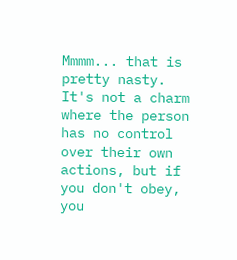Mmmm... that is pretty nasty. It's not a charm where the person has no control over their own actions, but if you don't obey, you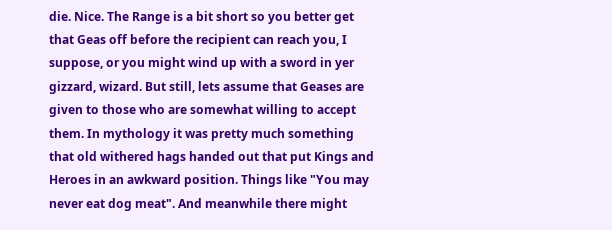die. Nice. The Range is a bit short so you better get that Geas off before the recipient can reach you, I suppose, or you might wind up with a sword in yer gizzard, wizard. But still, lets assume that Geases are given to those who are somewhat willing to accept them. In mythology it was pretty much something that old withered hags handed out that put Kings and Heroes in an awkward position. Things like "You may never eat dog meat". And meanwhile there might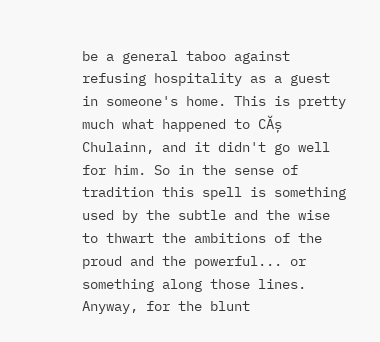be a general taboo against refusing hospitality as a guest in someone's home. This is pretty much what happened to CĂș Chulainn, and it didn't go well for him. So in the sense of tradition this spell is something used by the subtle and the wise to thwart the ambitions of the proud and the powerful... or something along those lines. Anyway, for the blunt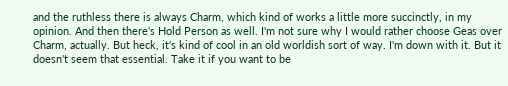and the ruthless there is always Charm, which kind of works a little more succinctly, in my opinion. And then there's Hold Person as well. I'm not sure why I would rather choose Geas over Charm, actually. But heck, it's kind of cool in an old worldish sort of way. I'm down with it. But it doesn't seem that essential. Take it if you want to be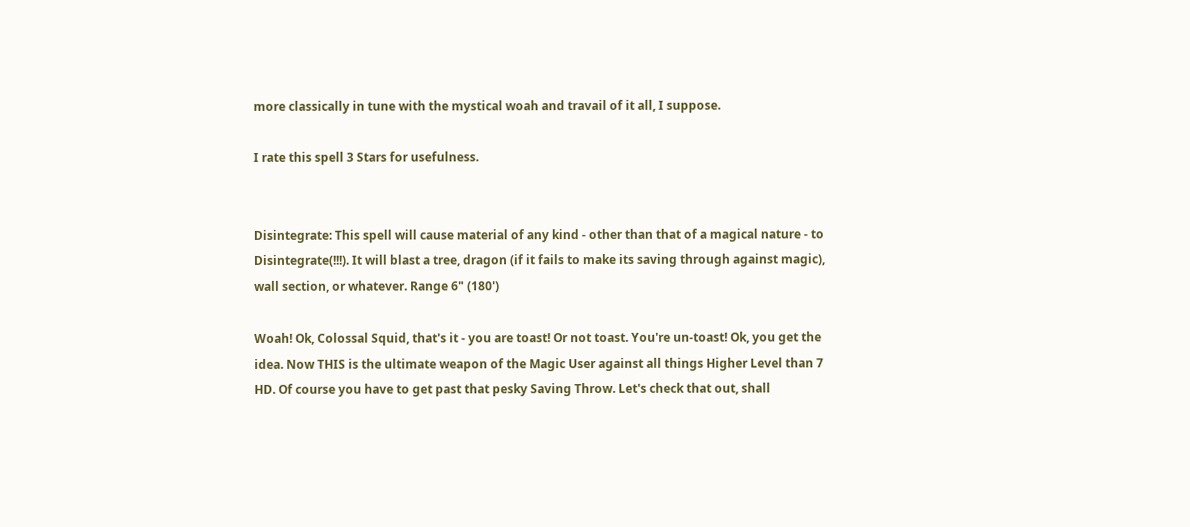more classically in tune with the mystical woah and travail of it all, I suppose.

I rate this spell 3 Stars for usefulness.


Disintegrate: This spell will cause material of any kind - other than that of a magical nature - to Disintegrate(!!!). It will blast a tree, dragon (if it fails to make its saving through against magic), wall section, or whatever. Range 6" (180')

Woah! Ok, Colossal Squid, that's it - you are toast! Or not toast. You're un-toast! Ok, you get the idea. Now THIS is the ultimate weapon of the Magic User against all things Higher Level than 7 HD. Of course you have to get past that pesky Saving Throw. Let's check that out, shall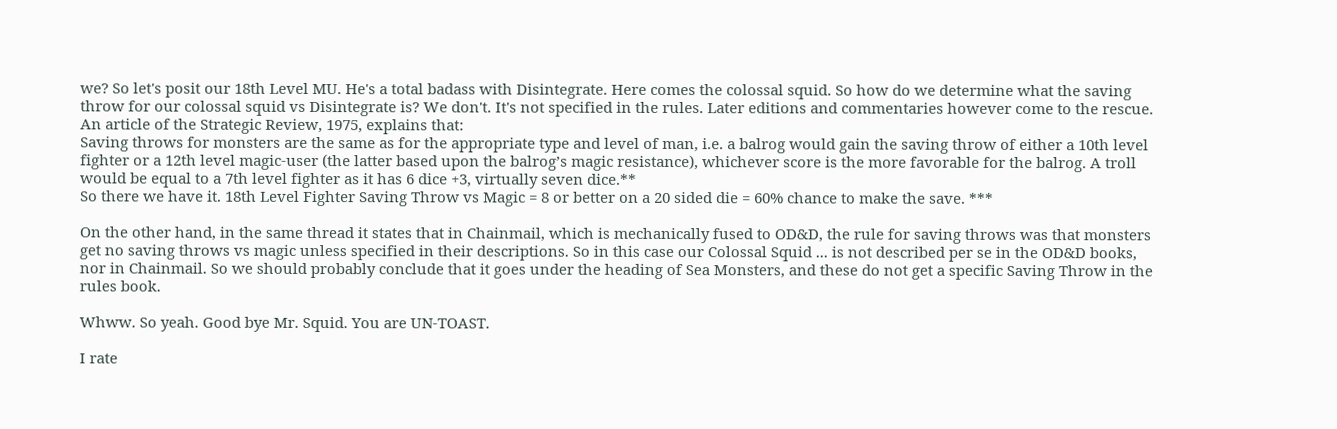we? So let's posit our 18th Level MU. He's a total badass with Disintegrate. Here comes the colossal squid. So how do we determine what the saving throw for our colossal squid vs Disintegrate is? We don't. It's not specified in the rules. Later editions and commentaries however come to the rescue. An article of the Strategic Review, 1975, explains that:
Saving throws for monsters are the same as for the appropriate type and level of man, i.e. a balrog would gain the saving throw of either a 10th level fighter or a 12th level magic-user (the latter based upon the balrog’s magic resistance), whichever score is the more favorable for the balrog. A troll would be equal to a 7th level fighter as it has 6 dice +3, virtually seven dice.**
So there we have it. 18th Level Fighter Saving Throw vs Magic = 8 or better on a 20 sided die = 60% chance to make the save. ***

On the other hand, in the same thread it states that in Chainmail, which is mechanically fused to OD&D, the rule for saving throws was that monsters get no saving throws vs magic unless specified in their descriptions. So in this case our Colossal Squid ... is not described per se in the OD&D books, nor in Chainmail. So we should probably conclude that it goes under the heading of Sea Monsters, and these do not get a specific Saving Throw in the rules book.

Whww. So yeah. Good bye Mr. Squid. You are UN-TOAST.

I rate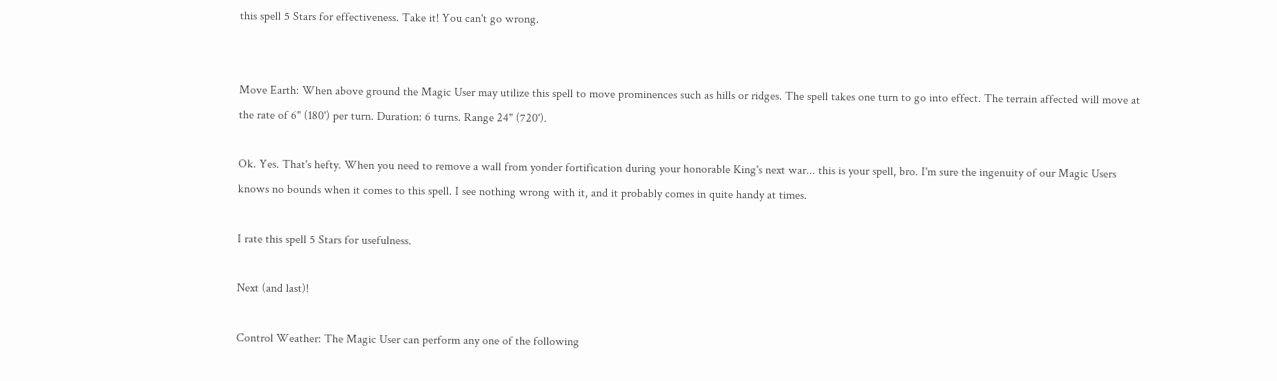this spell 5 Stars for effectiveness. Take it! You can't go wrong.


Move Earth: When above ground the Magic User may utilize this spell to move prominences such as hills or ridges. The spell takes one turn to go into effect. The terrain affected will move at the rate of 6" (180') per turn. Duration: 6 turns. Range 24" (720').

Ok. Yes. That's hefty. When you need to remove a wall from yonder fortification during your honorable King's next war... this is your spell, bro. I'm sure the ingenuity of our Magic Users knows no bounds when it comes to this spell. I see nothing wrong with it, and it probably comes in quite handy at times.

I rate this spell 5 Stars for usefulness.

Next (and last)!

Control Weather: The Magic User can perform any one of the following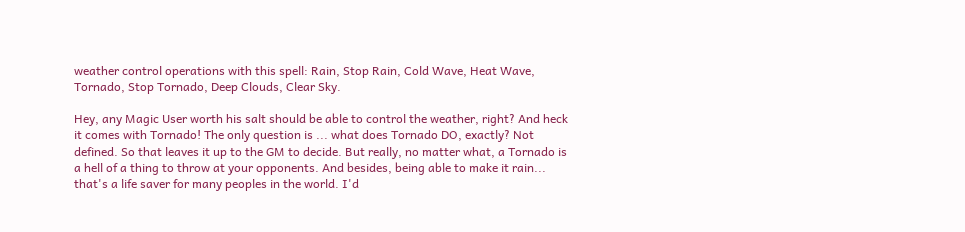weather control operations with this spell: Rain, Stop Rain, Cold Wave, Heat Wave, Tornado, Stop Tornado, Deep Clouds, Clear Sky.

Hey, any Magic User worth his salt should be able to control the weather, right? And heck it comes with Tornado! The only question is ... what does Tornado DO, exactly? Not defined. So that leaves it up to the GM to decide. But really, no matter what, a Tornado is a hell of a thing to throw at your opponents. And besides, being able to make it rain... that's a life saver for many peoples in the world. I'd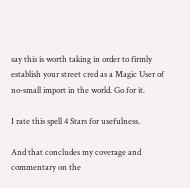say this is worth taking in order to firmly establish your street cred as a Magic User of no-small import in the world. Go for it.

I rate this spell 4 Stars for usefulness.

And that concludes my coverage and commentary on the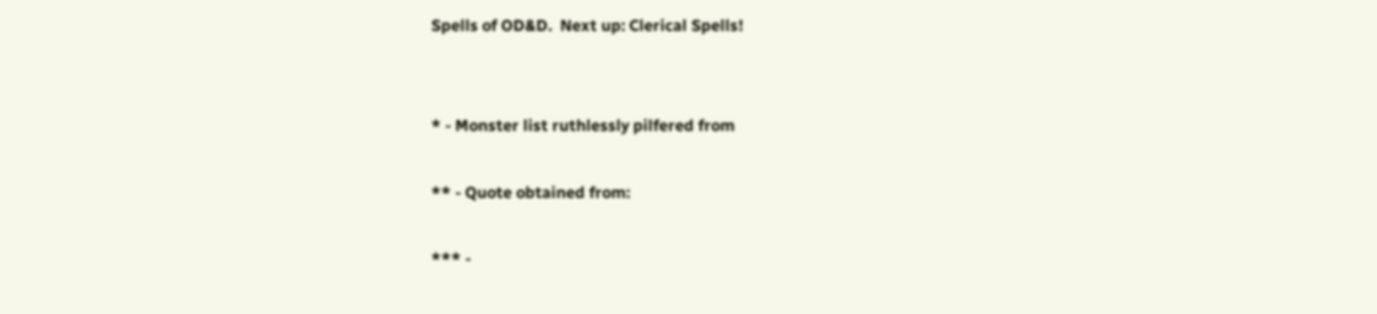Spells of OD&D.  Next up: Clerical Spells!


* - Monster list ruthlessly pilfered from

** - Quote obtained from:

*** -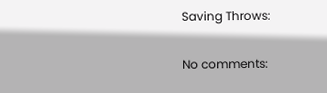Saving Throws:

No comments: